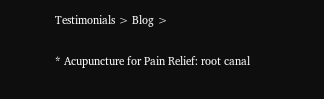Testimonials > Blog >

* Acupuncture for Pain Relief: root canal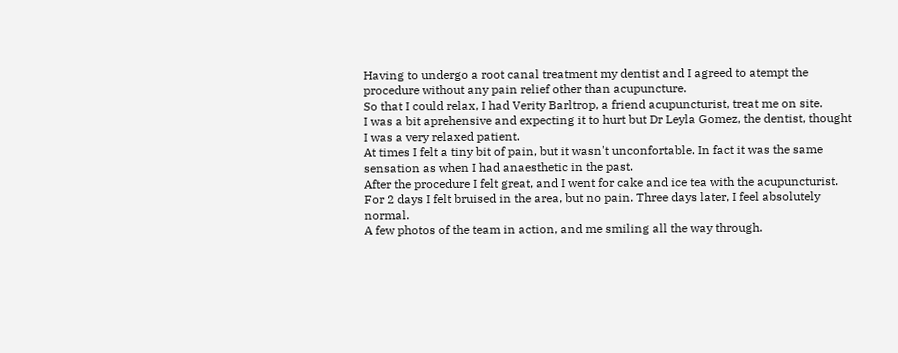Having to undergo a root canal treatment my dentist and I agreed to atempt the procedure without any pain relief other than acupuncture.
So that I could relax, I had Verity Barltrop, a friend acupuncturist, treat me on site.
I was a bit aprehensive and expecting it to hurt but Dr Leyla Gomez, the dentist, thought I was a very relaxed patient.
At times I felt a tiny bit of pain, but it wasn't unconfortable. In fact it was the same sensation as when I had anaesthetic in the past.
After the procedure I felt great, and I went for cake and ice tea with the acupuncturist.
For 2 days I felt bruised in the area, but no pain. Three days later, I feel absolutely normal.
A few photos of the team in action, and me smiling all the way through.